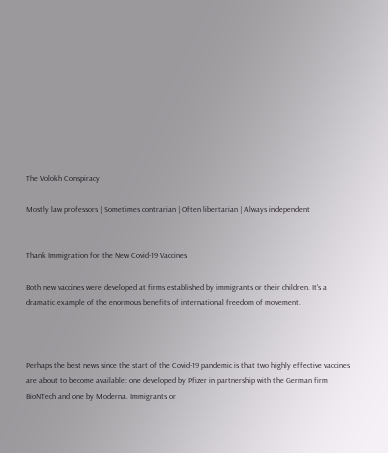The Volokh Conspiracy

Mostly law professors | Sometimes contrarian | Often libertarian | Always independent


Thank Immigration for the New Covid-19 Vaccines

Both new vaccines were developed at firms established by immigrants or their children. It's a dramatic example of the enormous benefits of international freedom of movement.



Perhaps the best news since the start of the Covid-19 pandemic is that two highly effective vaccines are about to become available: one developed by Pfizer in partnership with the German firm BioNTech and one by Moderna. Immigrants or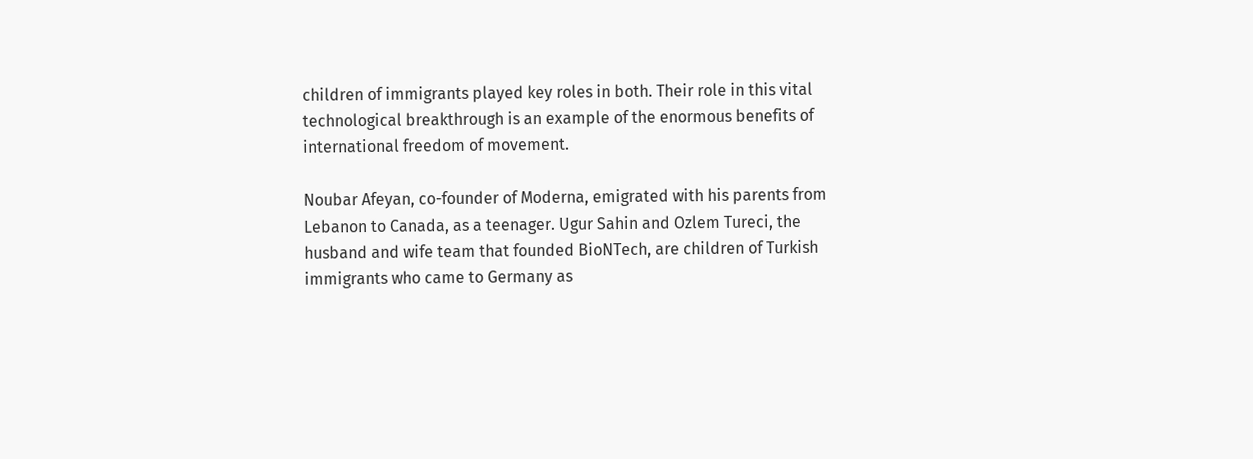children of immigrants played key roles in both. Their role in this vital technological breakthrough is an example of the enormous benefits of international freedom of movement.

Noubar Afeyan, co-founder of Moderna, emigrated with his parents from Lebanon to Canada, as a teenager. Ugur Sahin and Ozlem Tureci, the husband and wife team that founded BioNTech, are children of Turkish immigrants who came to Germany as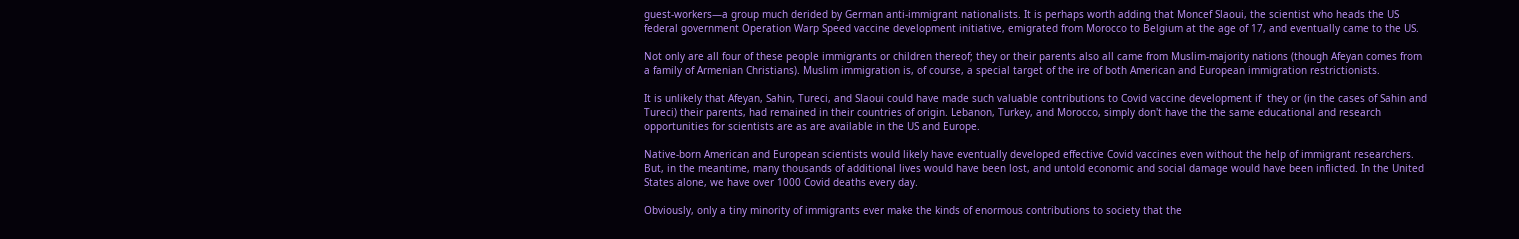guest-workers—a group much derided by German anti-immigrant nationalists. It is perhaps worth adding that Moncef Slaoui, the scientist who heads the US federal government Operation Warp Speed vaccine development initiative, emigrated from Morocco to Belgium at the age of 17, and eventually came to the US.

Not only are all four of these people immigrants or children thereof; they or their parents also all came from Muslim-majority nations (though Afeyan comes from a family of Armenian Christians). Muslim immigration is, of course, a special target of the ire of both American and European immigration restrictionists.

It is unlikely that Afeyan, Sahin, Tureci, and Slaoui could have made such valuable contributions to Covid vaccine development if  they or (in the cases of Sahin and Tureci) their parents, had remained in their countries of origin. Lebanon, Turkey, and Morocco, simply don't have the the same educational and research opportunities for scientists are as are available in the US and Europe.

Native-born American and European scientists would likely have eventually developed effective Covid vaccines even without the help of immigrant researchers. But, in the meantime, many thousands of additional lives would have been lost, and untold economic and social damage would have been inflicted. In the United States alone, we have over 1000 Covid deaths every day.

Obviously, only a tiny minority of immigrants ever make the kinds of enormous contributions to society that the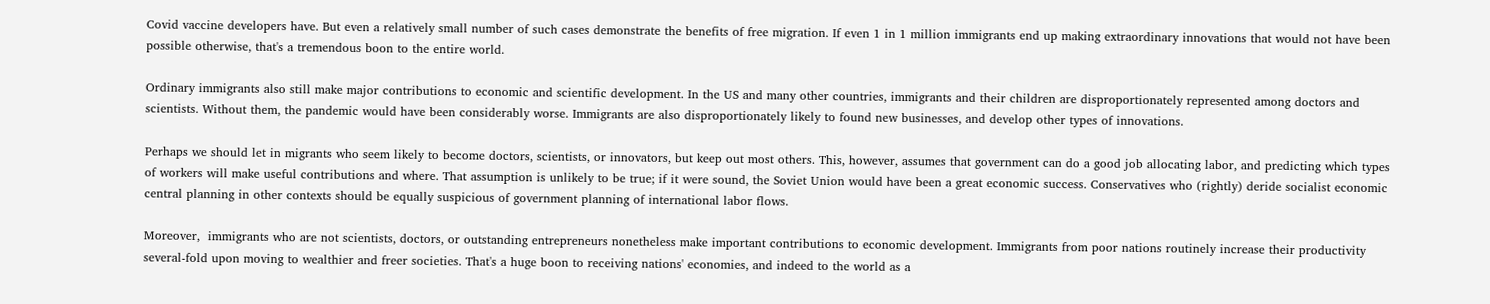Covid vaccine developers have. But even a relatively small number of such cases demonstrate the benefits of free migration. If even 1 in 1 million immigrants end up making extraordinary innovations that would not have been possible otherwise, that's a tremendous boon to the entire world.

Ordinary immigrants also still make major contributions to economic and scientific development. In the US and many other countries, immigrants and their children are disproportionately represented among doctors and scientists. Without them, the pandemic would have been considerably worse. Immigrants are also disproportionately likely to found new businesses, and develop other types of innovations.

Perhaps we should let in migrants who seem likely to become doctors, scientists, or innovators, but keep out most others. This, however, assumes that government can do a good job allocating labor, and predicting which types of workers will make useful contributions and where. That assumption is unlikely to be true; if it were sound, the Soviet Union would have been a great economic success. Conservatives who (rightly) deride socialist economic central planning in other contexts should be equally suspicious of government planning of international labor flows.

Moreover,  immigrants who are not scientists, doctors, or outstanding entrepreneurs nonetheless make important contributions to economic development. Immigrants from poor nations routinely increase their productivity several-fold upon moving to wealthier and freer societies. That's a huge boon to receiving nations' economies, and indeed to the world as a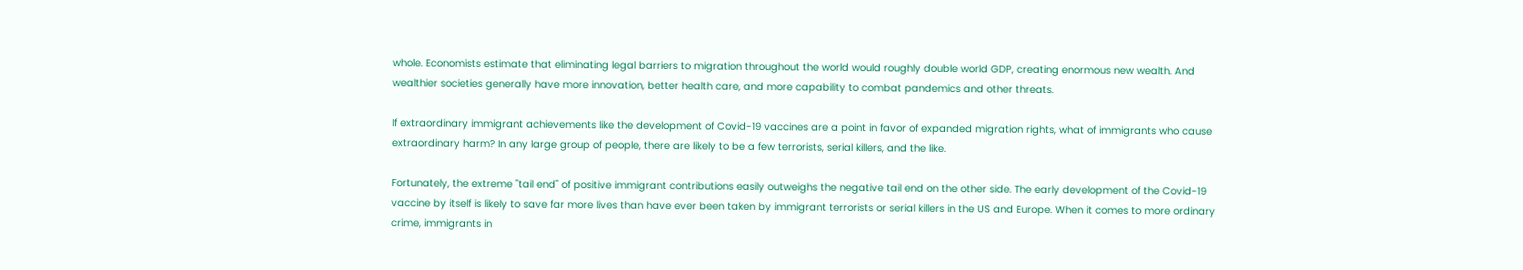whole. Economists estimate that eliminating legal barriers to migration throughout the world would roughly double world GDP, creating enormous new wealth. And wealthier societies generally have more innovation, better health care, and more capability to combat pandemics and other threats.

If extraordinary immigrant achievements like the development of Covid-19 vaccines are a point in favor of expanded migration rights, what of immigrants who cause extraordinary harm? In any large group of people, there are likely to be a few terrorists, serial killers, and the like.

Fortunately, the extreme "tail end" of positive immigrant contributions easily outweighs the negative tail end on the other side. The early development of the Covid-19 vaccine by itself is likely to save far more lives than have ever been taken by immigrant terrorists or serial killers in the US and Europe. When it comes to more ordinary crime, immigrants in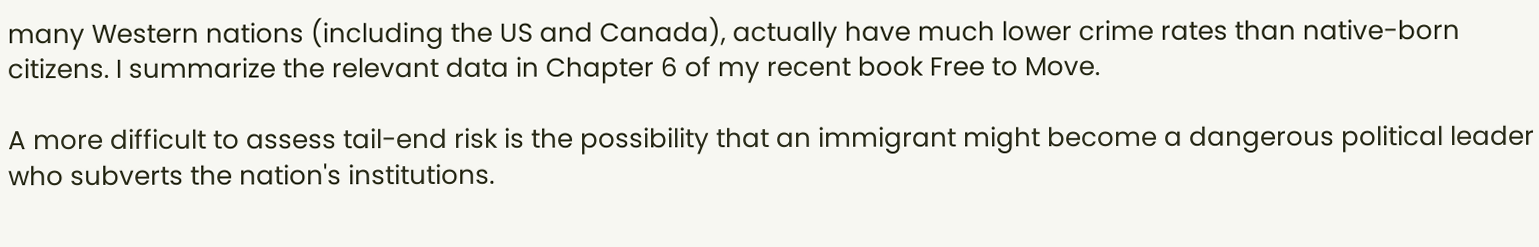many Western nations (including the US and Canada), actually have much lower crime rates than native-born citizens. I summarize the relevant data in Chapter 6 of my recent book Free to Move.

A more difficult to assess tail-end risk is the possibility that an immigrant might become a dangerous political leader who subverts the nation's institutions.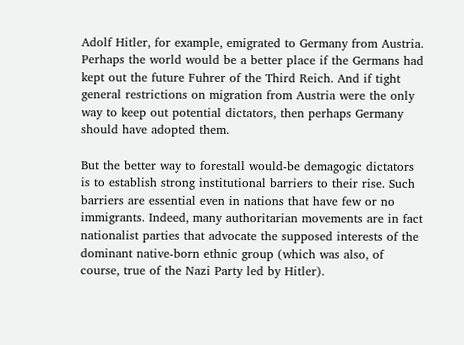Adolf Hitler, for example, emigrated to Germany from Austria. Perhaps the world would be a better place if the Germans had kept out the future Fuhrer of the Third Reich. And if tight general restrictions on migration from Austria were the only way to keep out potential dictators, then perhaps Germany should have adopted them.

But the better way to forestall would-be demagogic dictators is to establish strong institutional barriers to their rise. Such barriers are essential even in nations that have few or no immigrants. Indeed, many authoritarian movements are in fact nationalist parties that advocate the supposed interests of the dominant native-born ethnic group (which was also, of course, true of the Nazi Party led by Hitler).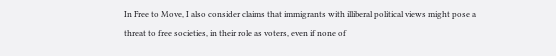In Free to Move, I also consider claims that immigrants with illiberal political views might pose a threat to free societies, in their role as voters, even if none of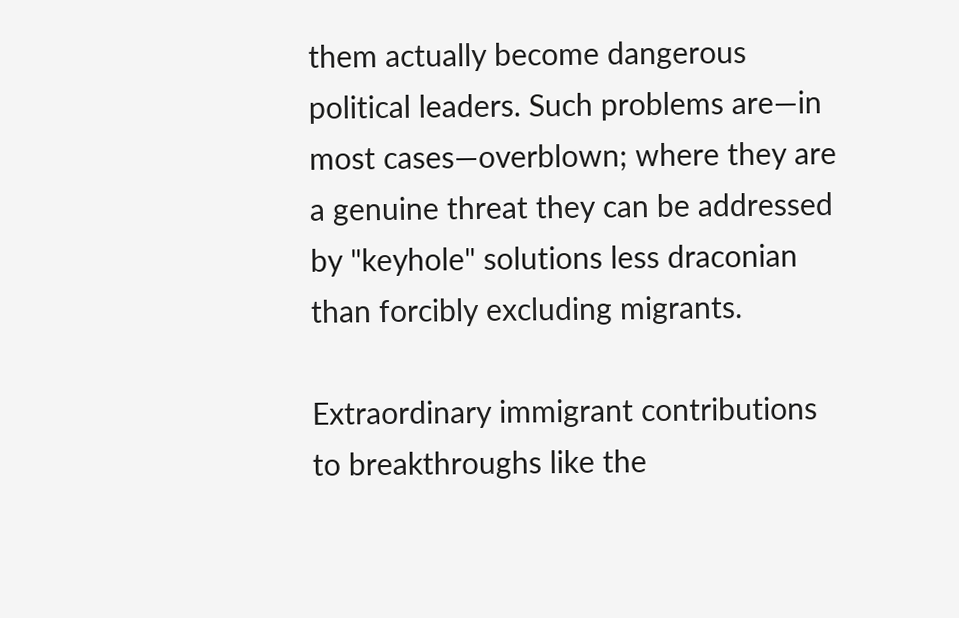them actually become dangerous political leaders. Such problems are—in most cases—overblown; where they are a genuine threat they can be addressed by "keyhole" solutions less draconian than forcibly excluding migrants.

Extraordinary immigrant contributions to breakthroughs like the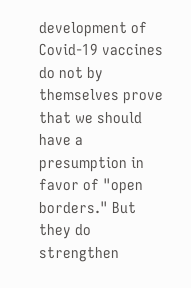development of Covid-19 vaccines do not by themselves prove that we should have a presumption in favor of "open borders." But they do strengthen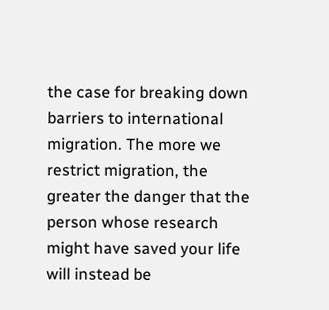the case for breaking down barriers to international migration. The more we restrict migration, the greater the danger that the person whose research might have saved your life will instead be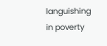languishing in poverty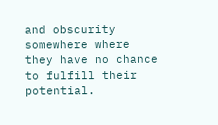and obscurity somewhere where they have no chance to fulfill their potential.